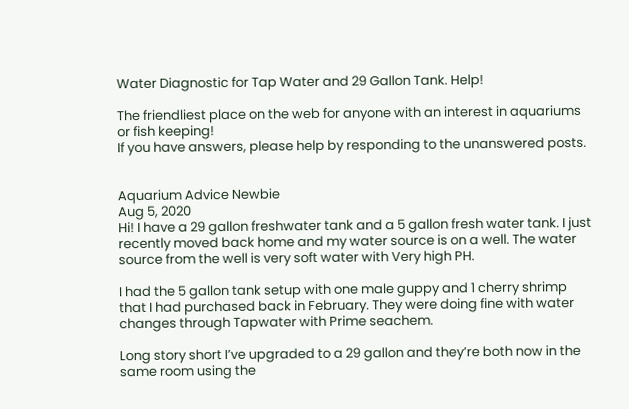Water Diagnostic for Tap Water and 29 Gallon Tank. Help!

The friendliest place on the web for anyone with an interest in aquariums or fish keeping!
If you have answers, please help by responding to the unanswered posts.


Aquarium Advice Newbie
Aug 5, 2020
Hi! I have a 29 gallon freshwater tank and a 5 gallon fresh water tank. I just recently moved back home and my water source is on a well. The water source from the well is very soft water with Very high PH.

I had the 5 gallon tank setup with one male guppy and 1 cherry shrimp that I had purchased back in February. They were doing fine with water changes through Tapwater with Prime seachem.

Long story short I’ve upgraded to a 29 gallon and they’re both now in the same room using the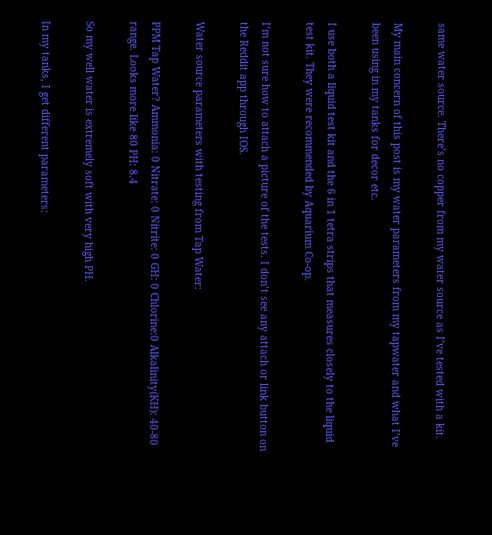same water source. There’s no copper from my water source as I’ve tested with a kit.

My main concern of this post is my water parameters from my tapwater and what I’ve been using in my tanks for decor etc.

I use both a liquid test kit and the 6 in 1 tetra strips that measures closely to the liquid test kit. They were recommended by Aquarium Co-op.

I’m not sure how to attach a picture of the tests. I don’t see any attach or link button on the Reddit app through IOS.

Water source parameters with testing from Tap Water:

PPM Tap Water? Ammonia: 0 Nitrate: 0 Nitrite: 0 GH: 0 Chlorine:0 Alkalinity(KH): 40-80 range. Looks more like 80 PH: 8.4

So my well water is extremely soft with very high PH.

In my tanks, I get different parameters: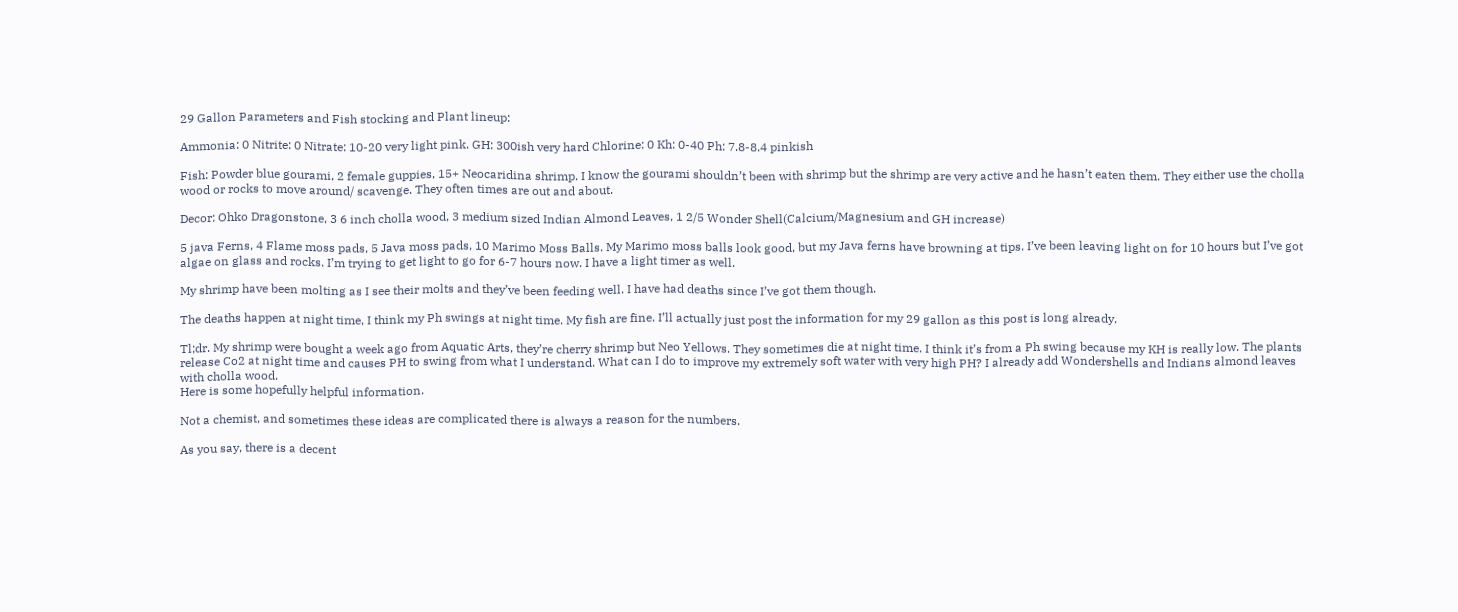29 Gallon Parameters and Fish stocking and Plant lineup:

Ammonia: 0 Nitrite: 0 Nitrate: 10-20 very light pink. GH: 300ish very hard Chlorine: 0 Kh: 0-40 Ph: 7.8-8.4 pinkish

Fish: Powder blue gourami, 2 female guppies, 15+ Neocaridina shrimp. I know the gourami shouldn’t been with shrimp but the shrimp are very active and he hasn’t eaten them. They either use the cholla wood or rocks to move around/ scavenge. They often times are out and about.

Decor: Ohko Dragonstone, 3 6 inch cholla wood, 3 medium sized Indian Almond Leaves, 1 2/5 Wonder Shell(Calcium/Magnesium and GH increase)

5 java Ferns, 4 Flame moss pads, 5 Java moss pads, 10 Marimo Moss Balls. My Marimo moss balls look good, but my Java ferns have browning at tips. I’ve been leaving light on for 10 hours but I’ve got algae on glass and rocks. I’m trying to get light to go for 6-7 hours now. I have a light timer as well.

My shrimp have been molting as I see their molts and they’ve been feeding well. I have had deaths since I’ve got them though.

The deaths happen at night time, I think my Ph swings at night time. My fish are fine. I’ll actually just post the information for my 29 gallon as this post is long already.

Tl;dr. My shrimp were bought a week ago from Aquatic Arts, they’re cherry shrimp but Neo Yellows. They sometimes die at night time. I think it’s from a Ph swing because my KH is really low. The plants release Co2 at night time and causes PH to swing from what I understand. What can I do to improve my extremely soft water with very high PH? I already add Wondershells and Indians almond leaves with cholla wood.
Here is some hopefully helpful information.

Not a chemist, and sometimes these ideas are complicated there is always a reason for the numbers.

As you say, there is a decent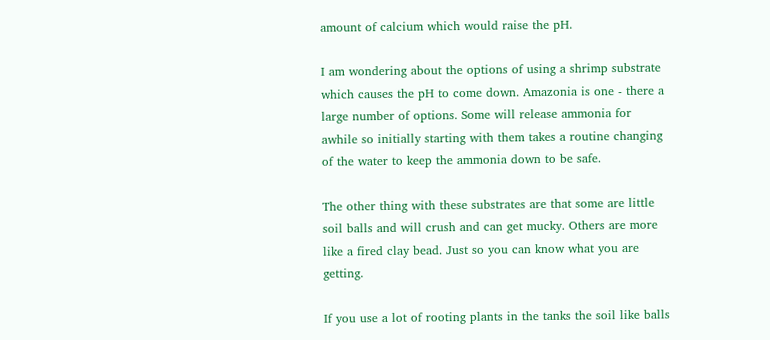amount of calcium which would raise the pH.

I am wondering about the options of using a shrimp substrate which causes the pH to come down. Amazonia is one - there a large number of options. Some will release ammonia for awhile so initially starting with them takes a routine changing of the water to keep the ammonia down to be safe.

The other thing with these substrates are that some are little soil balls and will crush and can get mucky. Others are more like a fired clay bead. Just so you can know what you are getting.

If you use a lot of rooting plants in the tanks the soil like balls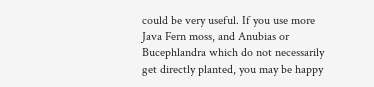could be very useful. If you use more Java Fern moss, and Anubias or Bucephlandra which do not necessarily get directly planted, you may be happy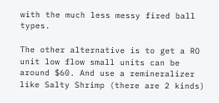with the much less messy fired ball types.

The other alternative is to get a RO unit low flow small units can be around $60. And use a remineralizer like Salty Shrimp (there are 2 kinds)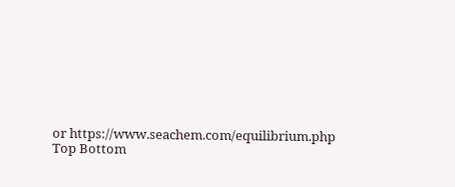or https://www.seachem.com/equilibrium.php
Top Bottom